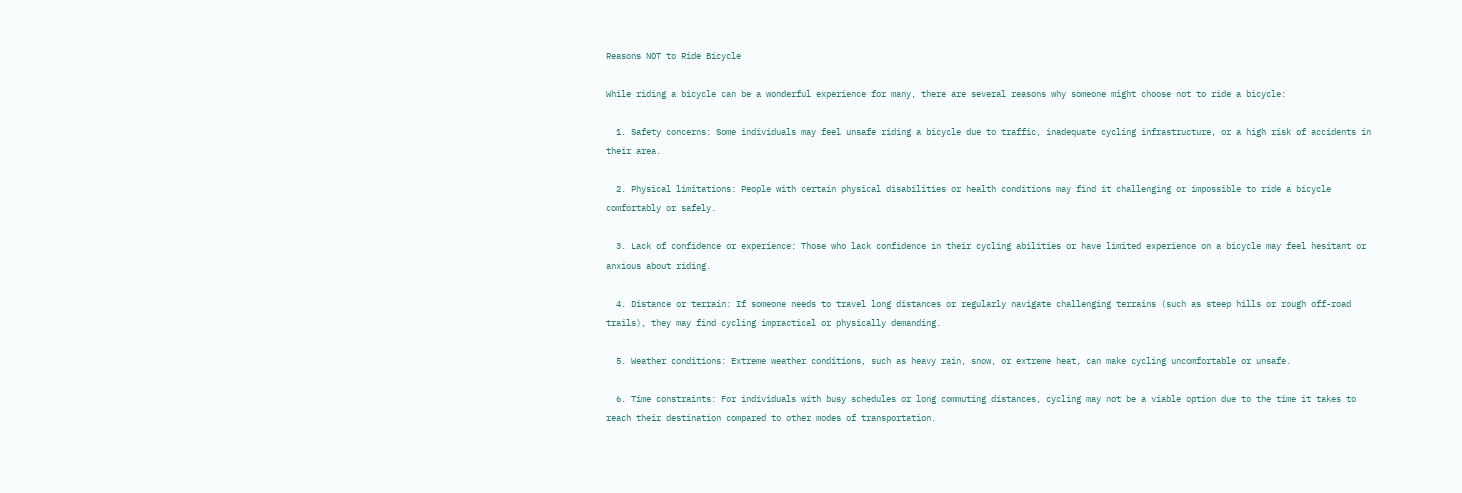Reasons NOT to Ride Bicycle

While riding a bicycle can be a wonderful experience for many, there are several reasons why someone might choose not to ride a bicycle:

  1. Safety concerns: Some individuals may feel unsafe riding a bicycle due to traffic, inadequate cycling infrastructure, or a high risk of accidents in their area.

  2. Physical limitations: People with certain physical disabilities or health conditions may find it challenging or impossible to ride a bicycle comfortably or safely.

  3. Lack of confidence or experience: Those who lack confidence in their cycling abilities or have limited experience on a bicycle may feel hesitant or anxious about riding.

  4. Distance or terrain: If someone needs to travel long distances or regularly navigate challenging terrains (such as steep hills or rough off-road trails), they may find cycling impractical or physically demanding.

  5. Weather conditions: Extreme weather conditions, such as heavy rain, snow, or extreme heat, can make cycling uncomfortable or unsafe.

  6. Time constraints: For individuals with busy schedules or long commuting distances, cycling may not be a viable option due to the time it takes to reach their destination compared to other modes of transportation.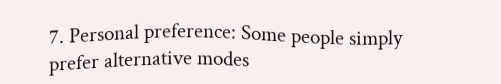7. Personal preference: Some people simply prefer alternative modes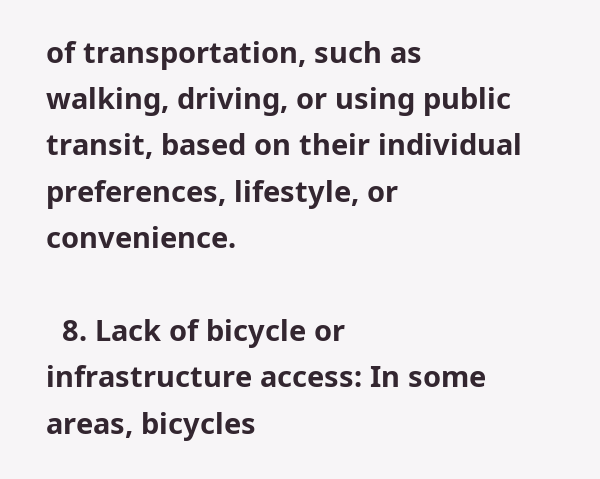of transportation, such as walking, driving, or using public transit, based on their individual preferences, lifestyle, or convenience.

  8. Lack of bicycle or infrastructure access: In some areas, bicycles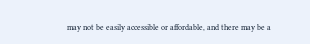may not be easily accessible or affordable, and there may be a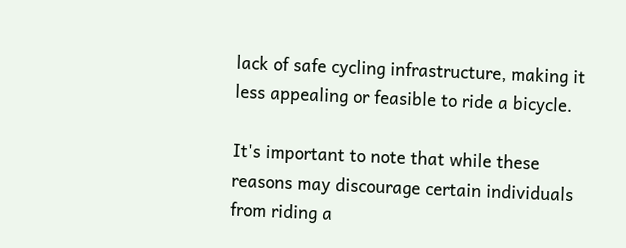lack of safe cycling infrastructure, making it less appealing or feasible to ride a bicycle.

It's important to note that while these reasons may discourage certain individuals from riding a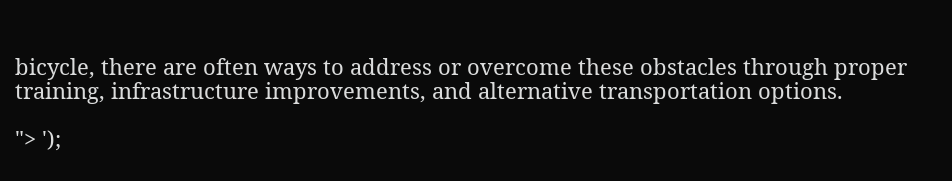bicycle, there are often ways to address or overcome these obstacles through proper training, infrastructure improvements, and alternative transportation options.

"> ');